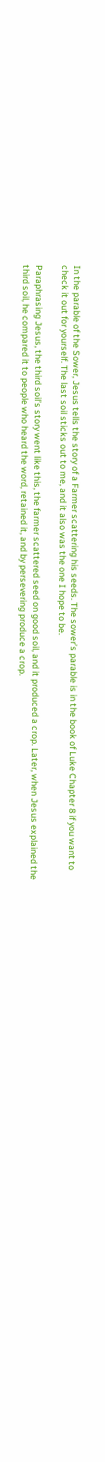In the parable of the Sower, Jesus tells the story of a Farmer scattering his seeds. The sower’s parable is in the book of Luke Chapter 8 if you want to check it out for yourself. The last soil sticks out to me, and it also was the one I hope to be.

Paraphrasing Jesus, the third soil’s story went like this, the farmer scattered seed on good soil, and it produced a crop. Later, when Jesus explained the third soil, he compared it to people who heard the word, retained it, and by persevering produce a crop.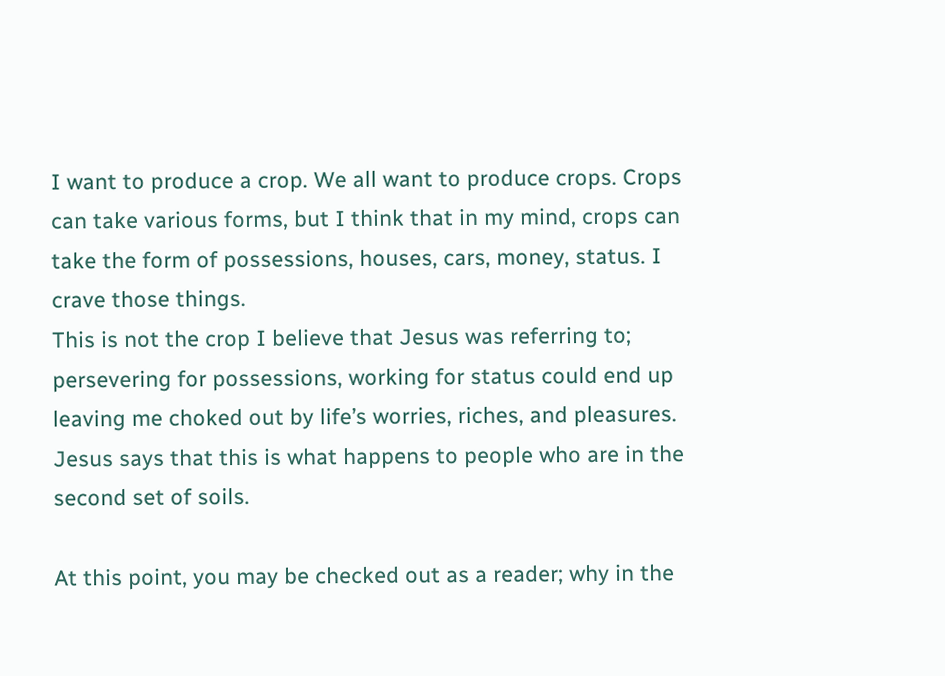I want to produce a crop. We all want to produce crops. Crops can take various forms, but I think that in my mind, crops can take the form of possessions, houses, cars, money, status. I crave those things.
This is not the crop I believe that Jesus was referring to; persevering for possessions, working for status could end up leaving me choked out by life’s worries, riches, and pleasures. Jesus says that this is what happens to people who are in the second set of soils.

At this point, you may be checked out as a reader; why in the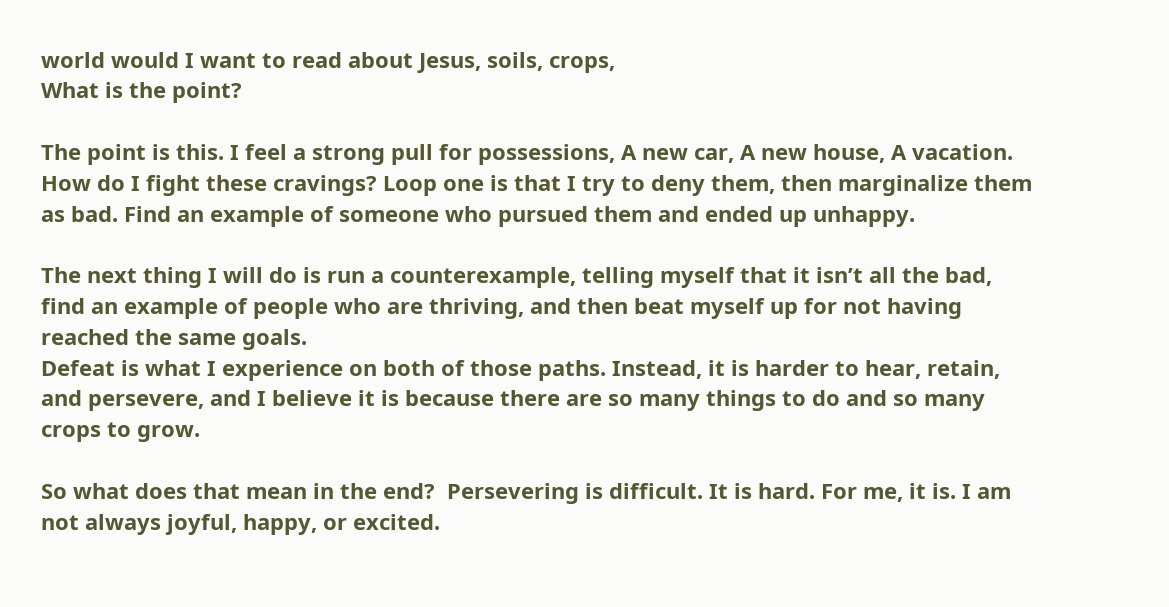world would I want to read about Jesus, soils, crops,
What is the point?

The point is this. I feel a strong pull for possessions, A new car, A new house, A vacation. How do I fight these cravings? Loop one is that I try to deny them, then marginalize them as bad. Find an example of someone who pursued them and ended up unhappy.

The next thing I will do is run a counterexample, telling myself that it isn’t all the bad, find an example of people who are thriving, and then beat myself up for not having reached the same goals.
Defeat is what I experience on both of those paths. Instead, it is harder to hear, retain, and persevere, and I believe it is because there are so many things to do and so many crops to grow.

So what does that mean in the end?  Persevering is difficult. It is hard. For me, it is. I am not always joyful, happy, or excited.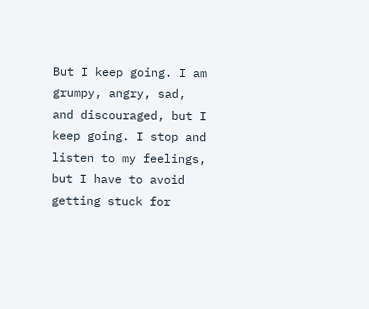But I keep going. I am grumpy, angry, sad, and discouraged, but I keep going. I stop and listen to my feelings, but I have to avoid getting stuck for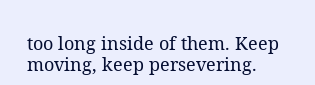too long inside of them. Keep moving, keep persevering.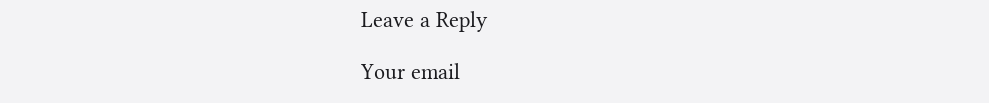Leave a Reply

Your email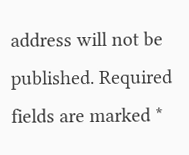address will not be published. Required fields are marked *